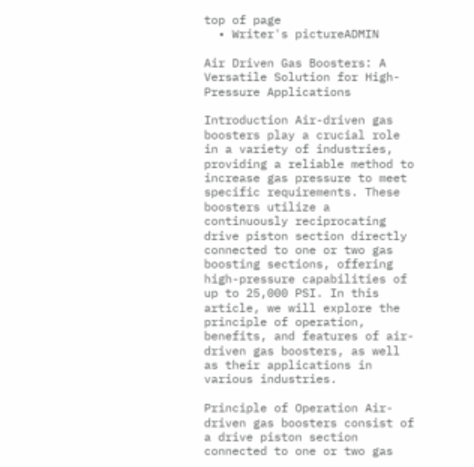top of page
  • Writer's pictureADMIN

Air Driven Gas Boosters: A Versatile Solution for High-Pressure Applications

Introduction Air-driven gas boosters play a crucial role in a variety of industries, providing a reliable method to increase gas pressure to meet specific requirements. These boosters utilize a continuously reciprocating drive piston section directly connected to one or two gas boosting sections, offering high-pressure capabilities of up to 25,000 PSI. In this article, we will explore the principle of operation, benefits, and features of air-driven gas boosters, as well as their applications in various industries.

Principle of Operation Air-driven gas boosters consist of a drive piston section connected to one or two gas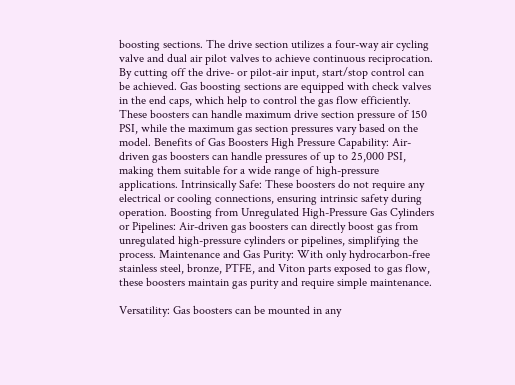boosting sections. The drive section utilizes a four-way air cycling valve and dual air pilot valves to achieve continuous reciprocation. By cutting off the drive- or pilot-air input, start/stop control can be achieved. Gas boosting sections are equipped with check valves in the end caps, which help to control the gas flow efficiently. These boosters can handle maximum drive section pressure of 150 PSI, while the maximum gas section pressures vary based on the model. Benefits of Gas Boosters High Pressure Capability: Air-driven gas boosters can handle pressures of up to 25,000 PSI, making them suitable for a wide range of high-pressure applications. Intrinsically Safe: These boosters do not require any electrical or cooling connections, ensuring intrinsic safety during operation. Boosting from Unregulated High-Pressure Gas Cylinders or Pipelines: Air-driven gas boosters can directly boost gas from unregulated high-pressure cylinders or pipelines, simplifying the process. Maintenance and Gas Purity: With only hydrocarbon-free stainless steel, bronze, PTFE, and Viton parts exposed to gas flow, these boosters maintain gas purity and require simple maintenance.

Versatility: Gas boosters can be mounted in any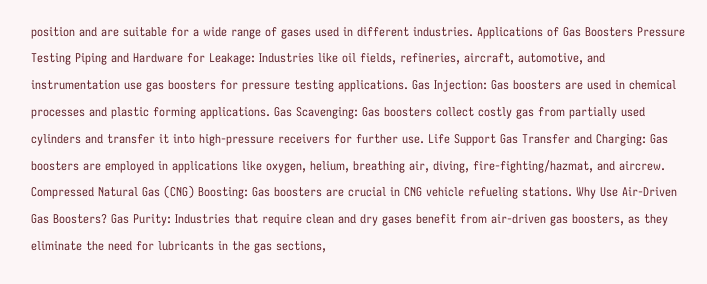position and are suitable for a wide range of gases used in different industries. Applications of Gas Boosters Pressure Testing Piping and Hardware for Leakage: Industries like oil fields, refineries, aircraft, automotive, and instrumentation use gas boosters for pressure testing applications. Gas Injection: Gas boosters are used in chemical processes and plastic forming applications. Gas Scavenging: Gas boosters collect costly gas from partially used cylinders and transfer it into high-pressure receivers for further use. Life Support Gas Transfer and Charging: Gas boosters are employed in applications like oxygen, helium, breathing air, diving, fire-fighting/hazmat, and aircrew. Compressed Natural Gas (CNG) Boosting: Gas boosters are crucial in CNG vehicle refueling stations. Why Use Air-Driven Gas Boosters? Gas Purity: Industries that require clean and dry gases benefit from air-driven gas boosters, as they eliminate the need for lubricants in the gas sections,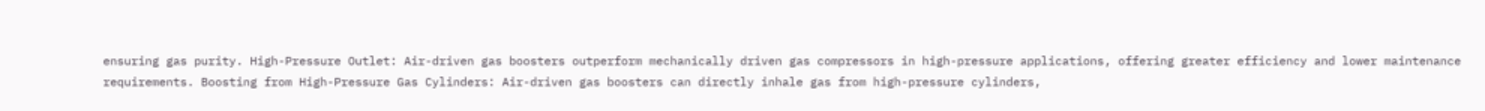ensuring gas purity. High-Pressure Outlet: Air-driven gas boosters outperform mechanically driven gas compressors in high-pressure applications, offering greater efficiency and lower maintenance requirements. Boosting from High-Pressure Gas Cylinders: Air-driven gas boosters can directly inhale gas from high-pressure cylinders,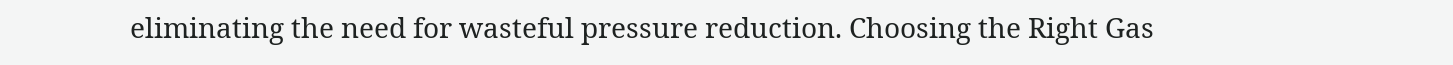eliminating the need for wasteful pressure reduction. Choosing the Right Gas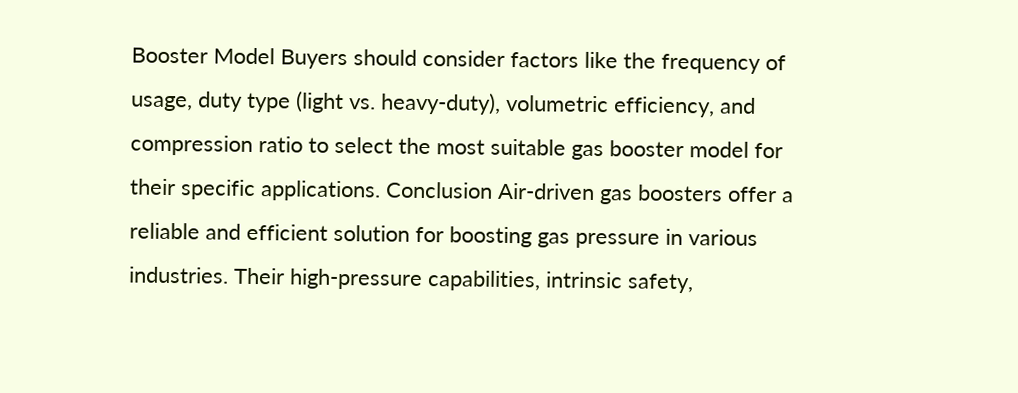Booster Model Buyers should consider factors like the frequency of usage, duty type (light vs. heavy-duty), volumetric efficiency, and compression ratio to select the most suitable gas booster model for their specific applications. Conclusion Air-driven gas boosters offer a reliable and efficient solution for boosting gas pressure in various industries. Their high-pressure capabilities, intrinsic safety,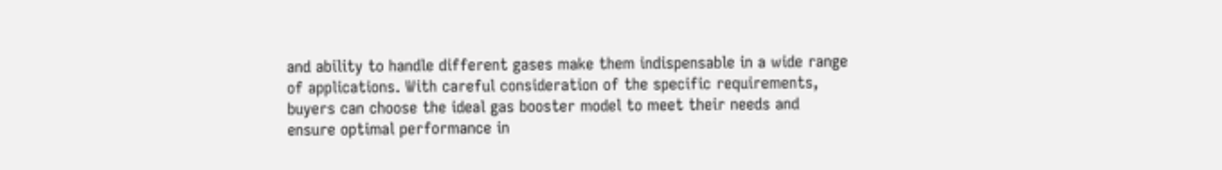and ability to handle different gases make them indispensable in a wide range of applications. With careful consideration of the specific requirements, buyers can choose the ideal gas booster model to meet their needs and ensure optimal performance in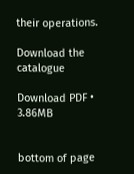their operations.

Download the catalogue

Download PDF • 3.86MB


bottom of page